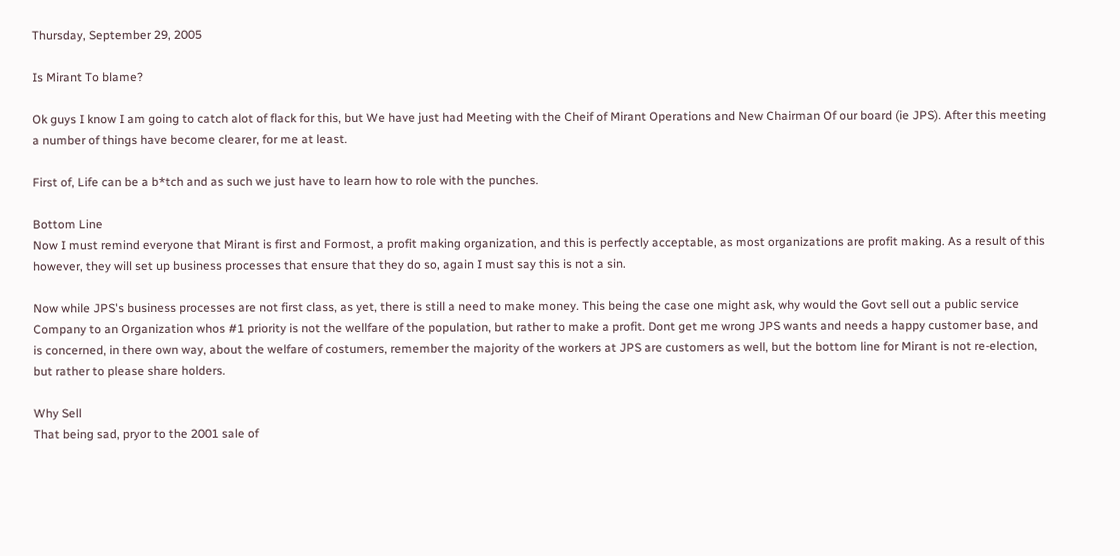Thursday, September 29, 2005

Is Mirant To blame?

Ok guys I know I am going to catch alot of flack for this, but We have just had Meeting with the Cheif of Mirant Operations and New Chairman Of our board (ie JPS). After this meeting a number of things have become clearer, for me at least.

First of, Life can be a b*tch and as such we just have to learn how to role with the punches.

Bottom Line
Now I must remind everyone that Mirant is first and Formost, a profit making organization, and this is perfectly acceptable, as most organizations are profit making. As a result of this however, they will set up business processes that ensure that they do so, again I must say this is not a sin.

Now while JPS's business processes are not first class, as yet, there is still a need to make money. This being the case one might ask, why would the Govt sell out a public service Company to an Organization whos #1 priority is not the wellfare of the population, but rather to make a profit. Dont get me wrong JPS wants and needs a happy customer base, and is concerned, in there own way, about the welfare of costumers, remember the majority of the workers at JPS are customers as well, but the bottom line for Mirant is not re-election, but rather to please share holders.

Why Sell
That being sad, pryor to the 2001 sale of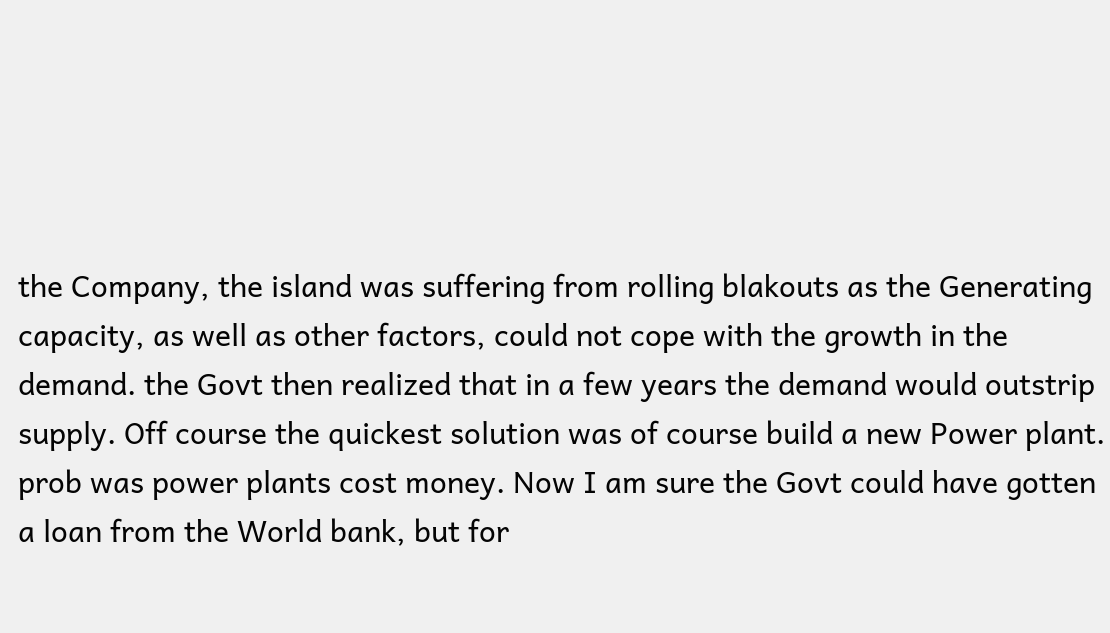the Company, the island was suffering from rolling blakouts as the Generating capacity, as well as other factors, could not cope with the growth in the demand. the Govt then realized that in a few years the demand would outstrip supply. Off course the quickest solution was of course build a new Power plant. prob was power plants cost money. Now I am sure the Govt could have gotten a loan from the World bank, but for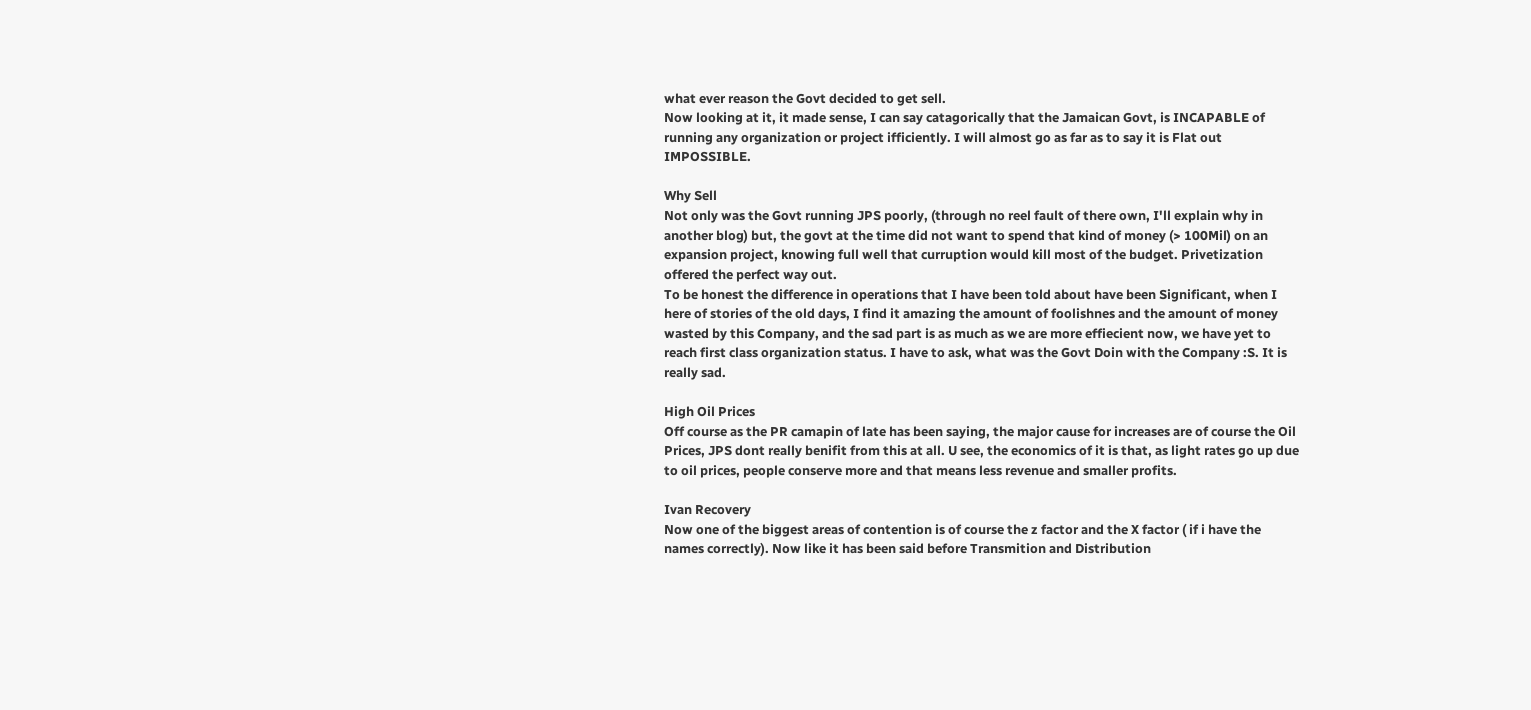what ever reason the Govt decided to get sell.
Now looking at it, it made sense, I can say catagorically that the Jamaican Govt, is INCAPABLE of running any organization or project ifficiently. I will almost go as far as to say it is Flat out IMPOSSIBLE.

Why Sell
Not only was the Govt running JPS poorly, (through no reel fault of there own, I'll explain why in another blog) but, the govt at the time did not want to spend that kind of money (> 100Mil) on an expansion project, knowing full well that curruption would kill most of the budget. Privetization offered the perfect way out.
To be honest the difference in operations that I have been told about have been Significant, when I here of stories of the old days, I find it amazing the amount of foolishnes and the amount of money wasted by this Company, and the sad part is as much as we are more effiecient now, we have yet to reach first class organization status. I have to ask, what was the Govt Doin with the Company :S. It is really sad.

High Oil Prices
Off course as the PR camapin of late has been saying, the major cause for increases are of course the Oil Prices, JPS dont really benifit from this at all. U see, the economics of it is that, as light rates go up due to oil prices, people conserve more and that means less revenue and smaller profits.

Ivan Recovery
Now one of the biggest areas of contention is of course the z factor and the X factor ( if i have the names correctly). Now like it has been said before Transmition and Distribution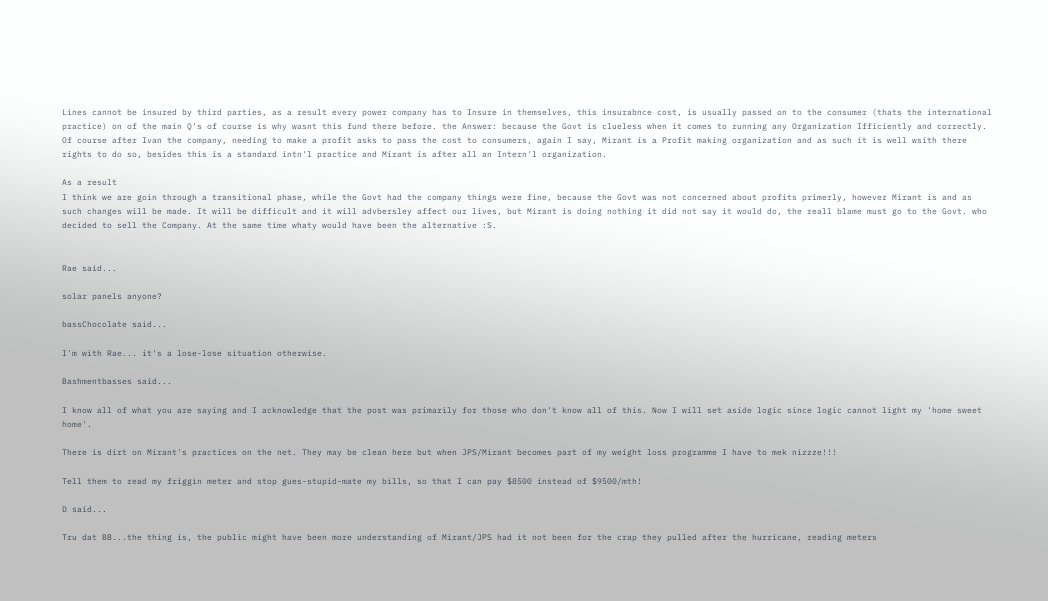Lines cannot be insured by third parties, as a result every power company has to Insure in themselves, this insurabnce cost, is usually passed on to the consumer (thats the international practice) on of the main Q's of course is why wasnt this fund there before. the Answer: because the Govt is clueless when it comes to running any Organization Ifficiently and correctly. Of course after Ivan the company, needing to make a profit asks to pass the cost to consumers, again I say, Mirant is a Profit making organization and as such it is well wsith there rights to do so, besides this is a standard intn'l practice and Mirant is after all an Intern'l organization.

As a result
I think we are goin through a transitional phase, while the Govt had the company things were fine, because the Govt was not concerned about profits primerly, however Mirant is and as such changes will be made. It will be difficult and it will advbersley affect our lives, but Mirant is doing nothing it did not say it would do, the reall blame must go to the Govt. who decided to sell the Company. At the same time whaty would have been the alternative :S.


Rae said...

solar panels anyone?

bassChocolate said...

I'm with Rae... it's a lose-lose situation otherwise.

Bashmentbasses said...

I know all of what you are saying and I acknowledge that the post was primarily for those who don't know all of this. Now I will set aside logic since logic cannot light my 'home sweet home'.

There is dirt on Mirant's practices on the net. They may be clean here but when JPS/Mirant becomes part of my weight loss programme I have to mek nizzze!!!

Tell them to read my friggin meter and stop gues-stupid-mate my bills, so that I can pay $8500 instead of $9500/mth!

D said...

Tru dat BB...the thing is, the public might have been more understanding of Mirant/JPS had it not been for the crap they pulled after the hurricane, reading meters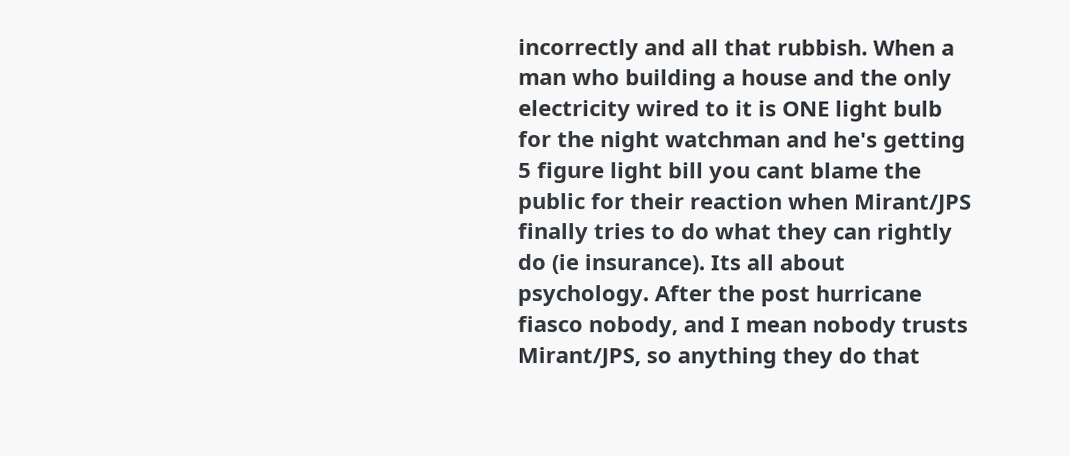incorrectly and all that rubbish. When a man who building a house and the only electricity wired to it is ONE light bulb for the night watchman and he's getting 5 figure light bill you cant blame the public for their reaction when Mirant/JPS finally tries to do what they can rightly do (ie insurance). Its all about psychology. After the post hurricane fiasco nobody, and I mean nobody trusts Mirant/JPS, so anything they do that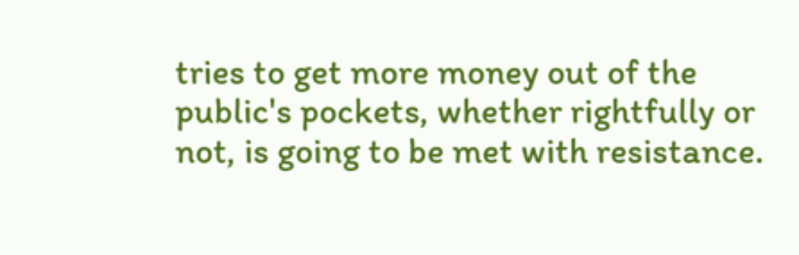tries to get more money out of the public's pockets, whether rightfully or not, is going to be met with resistance.